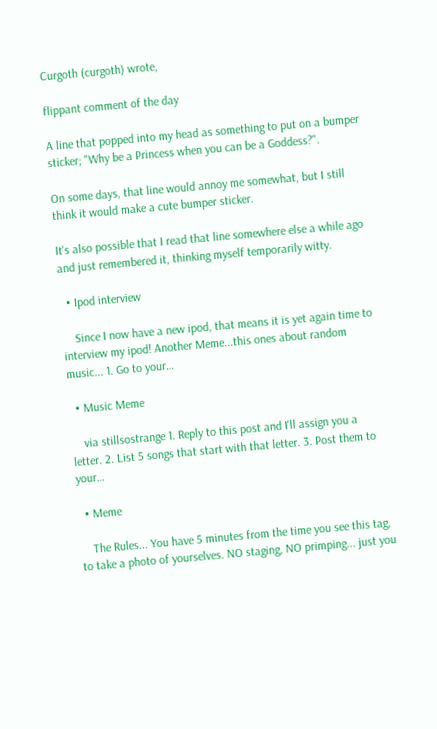Curgoth (curgoth) wrote,

flippant comment of the day

A line that popped into my head as something to put on a bumper sticker; "Why be a Princess when you can be a Goddess?".

On some days, that line would annoy me somewhat, but I still think it would make a cute bumper sticker.

It's also possible that I read that line somewhere else a while ago and just remembered it, thinking myself temporarily witty.

  • Ipod interview

    Since I now have a new ipod, that means it is yet again time to interview my ipod! Another Meme...this ones about random music... 1. Go to your…

  • Music Meme

    via stillsostrange 1. Reply to this post and I'll assign you a letter. 2. List 5 songs that start with that letter. 3. Post them to your…

  • Meme

    The Rules... You have 5 minutes from the time you see this tag, to take a photo of yourselves. NO staging, NO primping... just you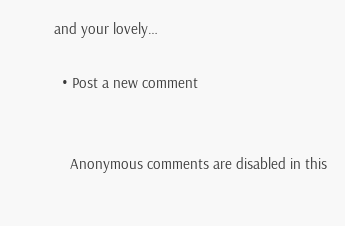and your lovely…

  • Post a new comment


    Anonymous comments are disabled in this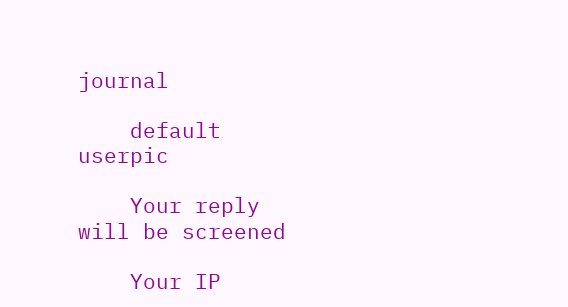journal

    default userpic

    Your reply will be screened

    Your IP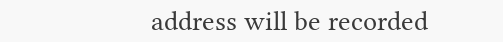address will be recorded